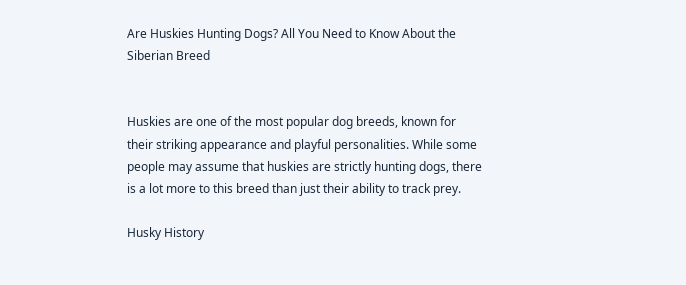Are Huskies Hunting Dogs? All You Need to Know About the Siberian Breed


Huskies are one of the most popular dog breeds, known for their striking appearance and playful personalities. While some people may assume that huskies are strictly hunting dogs, there is a lot more to this breed than just their ability to track prey.

Husky History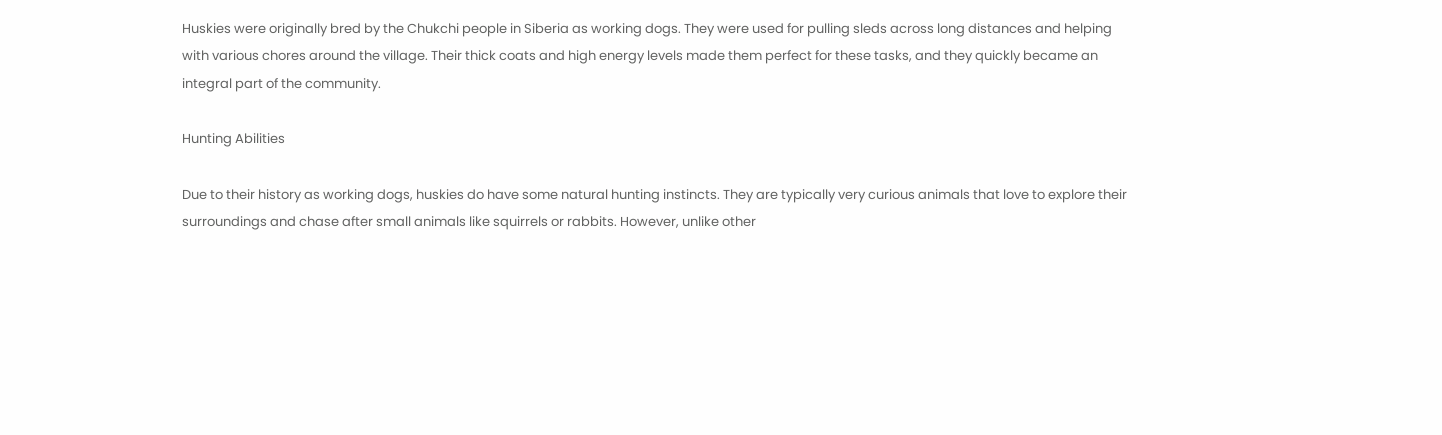Huskies were originally bred by the Chukchi people in Siberia as working dogs. They were used for pulling sleds across long distances and helping with various chores around the village. Their thick coats and high energy levels made them perfect for these tasks, and they quickly became an integral part of the community.

Hunting Abilities

Due to their history as working dogs, huskies do have some natural hunting instincts. They are typically very curious animals that love to explore their surroundings and chase after small animals like squirrels or rabbits. However, unlike other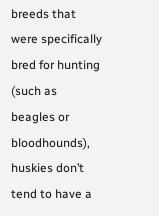breeds that were specifically bred for hunting (such as beagles or bloodhounds), huskies don’t tend to have a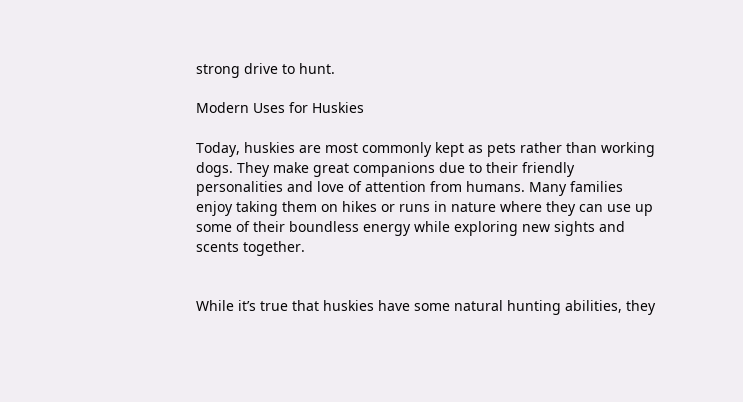strong drive to hunt.

Modern Uses for Huskies

Today, huskies are most commonly kept as pets rather than working dogs. They make great companions due to their friendly personalities and love of attention from humans. Many families enjoy taking them on hikes or runs in nature where they can use up some of their boundless energy while exploring new sights and scents together.


While it’s true that huskies have some natural hunting abilities, they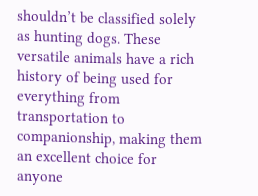shouldn’t be classified solely as hunting dogs. These versatile animals have a rich history of being used for everything from transportation to companionship, making them an excellent choice for anyone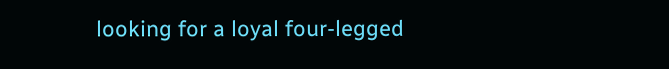looking for a loyal four-legged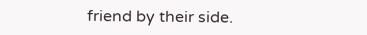friend by their side.